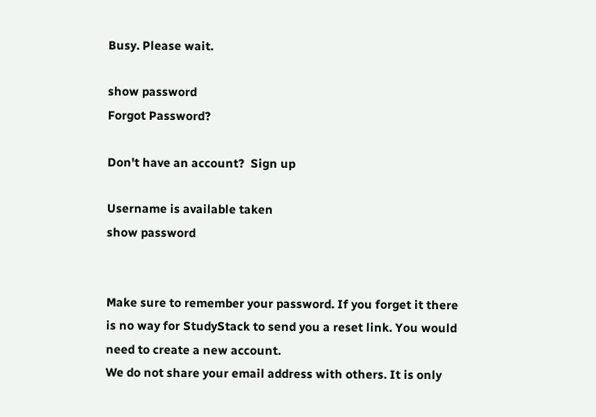Busy. Please wait.

show password
Forgot Password?

Don't have an account?  Sign up

Username is available taken
show password


Make sure to remember your password. If you forget it there is no way for StudyStack to send you a reset link. You would need to create a new account.
We do not share your email address with others. It is only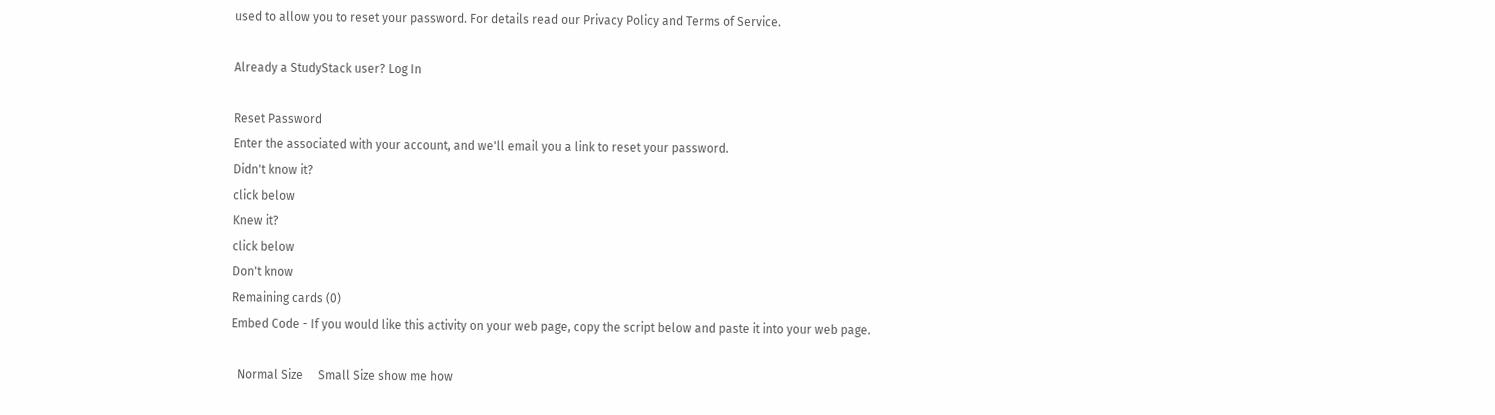used to allow you to reset your password. For details read our Privacy Policy and Terms of Service.

Already a StudyStack user? Log In

Reset Password
Enter the associated with your account, and we'll email you a link to reset your password.
Didn't know it?
click below
Knew it?
click below
Don't know
Remaining cards (0)
Embed Code - If you would like this activity on your web page, copy the script below and paste it into your web page.

  Normal Size     Small Size show me how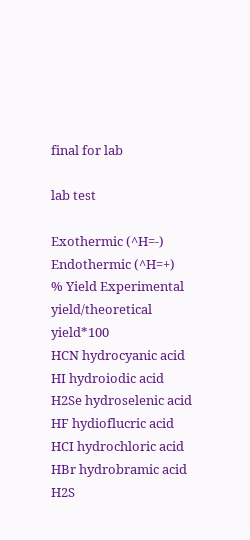final for lab

lab test

Exothermic (^H=-)
Endothermic (^H=+)
% Yield Experimental yield/theoretical yield*100
HCN hydrocyanic acid
HI hydroiodic acid
H2Se hydroselenic acid
HF hydioflucric acid
HCI hydrochloric acid
HBr hydrobramic acid
H2S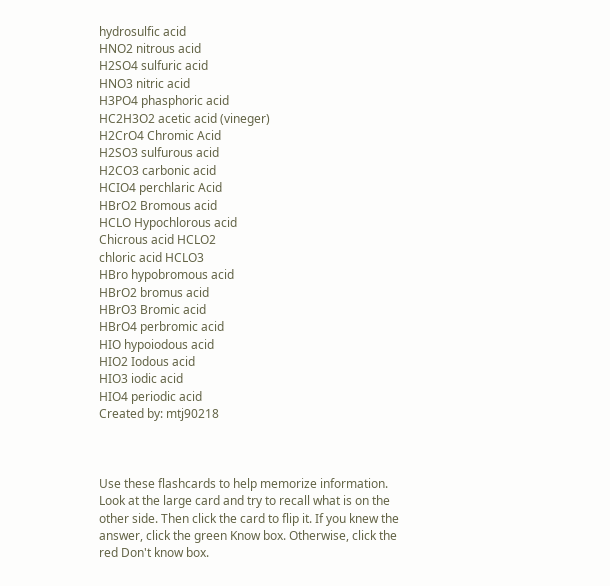hydrosulfic acid
HNO2 nitrous acid
H2SO4 sulfuric acid
HNO3 nitric acid
H3PO4 phasphoric acid
HC2H3O2 acetic acid (vineger)
H2CrO4 Chromic Acid
H2SO3 sulfurous acid
H2CO3 carbonic acid
HCIO4 perchlaric Acid
HBrO2 Bromous acid
HCLO Hypochlorous acid
Chicrous acid HCLO2
chloric acid HCLO3
HBro hypobromous acid
HBrO2 bromus acid
HBrO3 Bromic acid
HBrO4 perbromic acid
HIO hypoiodous acid
HIO2 Iodous acid
HIO3 iodic acid
HIO4 periodic acid
Created by: mtj90218



Use these flashcards to help memorize information. Look at the large card and try to recall what is on the other side. Then click the card to flip it. If you knew the answer, click the green Know box. Otherwise, click the red Don't know box.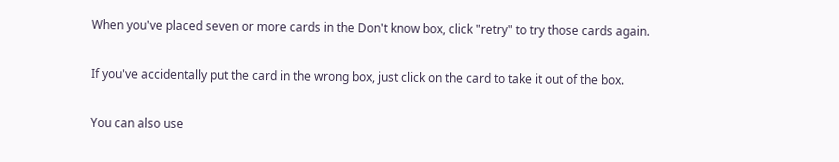When you've placed seven or more cards in the Don't know box, click "retry" to try those cards again.

If you've accidentally put the card in the wrong box, just click on the card to take it out of the box.

You can also use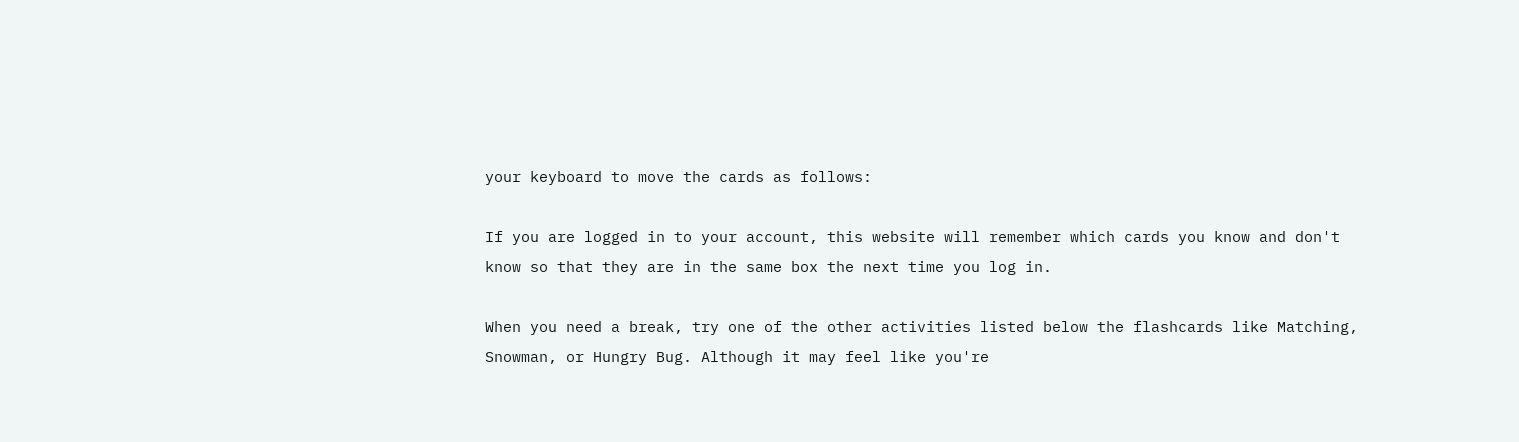your keyboard to move the cards as follows:

If you are logged in to your account, this website will remember which cards you know and don't know so that they are in the same box the next time you log in.

When you need a break, try one of the other activities listed below the flashcards like Matching, Snowman, or Hungry Bug. Although it may feel like you're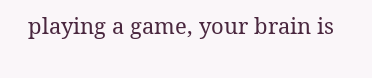playing a game, your brain is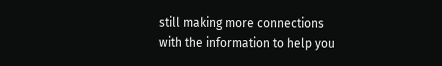still making more connections with the information to help you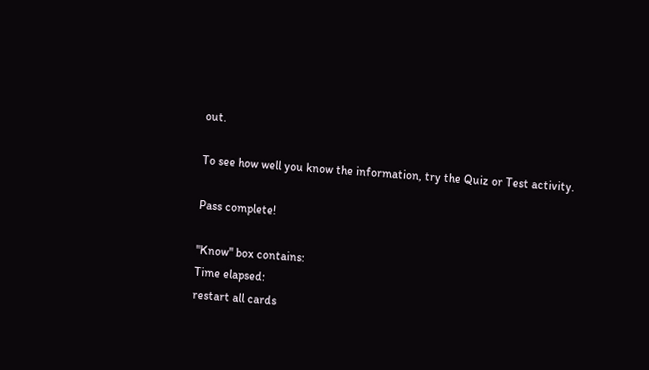out.

To see how well you know the information, try the Quiz or Test activity.

Pass complete!

"Know" box contains:
Time elapsed:
restart all cards